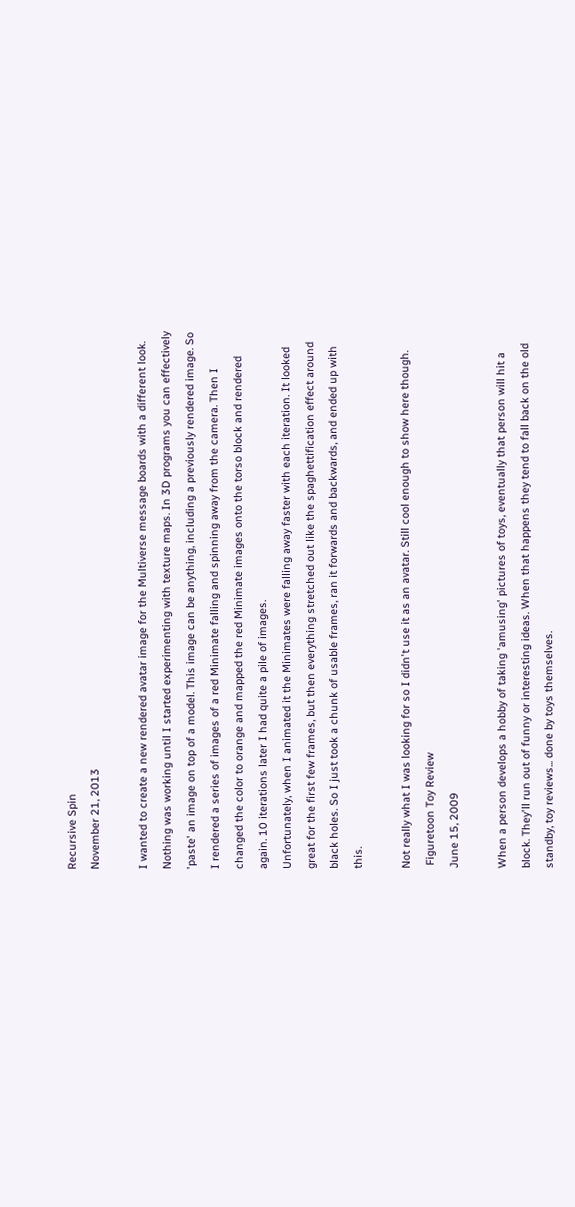Recursive Spin
November 21, 2013

I wanted to create a new rendered avatar image for the Multiverse message boards with a different look. Nothing was working until I started experimenting with texture maps. In 3D programs you can effectively 'paste' an image on top of a model. This image can be anything, including a previously rendered image. So I rendered a series of images of a red Minimate falling and spinning away from the camera. Then I changed the color to orange and mapped the red Minimate images onto the torso block and rendered again. 10 iterations later I had quite a pile of images.
Unfortunately, when I animated it the Minimates were falling away faster with each iteration. It looked great for the first few frames, but then everything stretched out like the spaghettification effect around black holes. So I just took a chunk of usable frames, ran it forwards and backwards, and ended up with this.

Not really what I was looking for so I didn't use it as an avatar. Still cool enough to show here though.
 Figuretoon Toy Review
June 15, 2009

When a person develops a hobby of taking 'amusing' pictures of toys, eventually that person will hit a block. They'll run out of funny or interesting ideas. When that happens they tend to fall back on the old standby, toy reviews... done by toys themselves.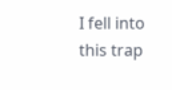I fell into this trap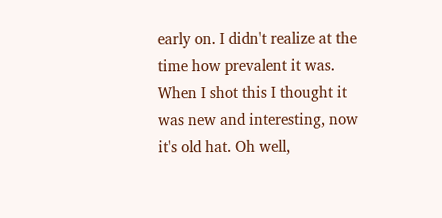early on. I didn't realize at the time how prevalent it was. When I shot this I thought it was new and interesting, now it's old hat. Oh well,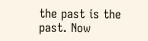the past is the past. Now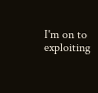I'm on to exploiting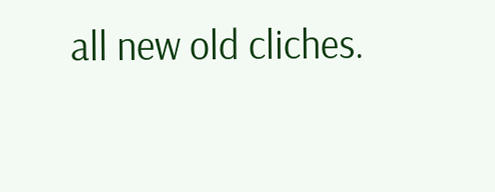all new old cliches.